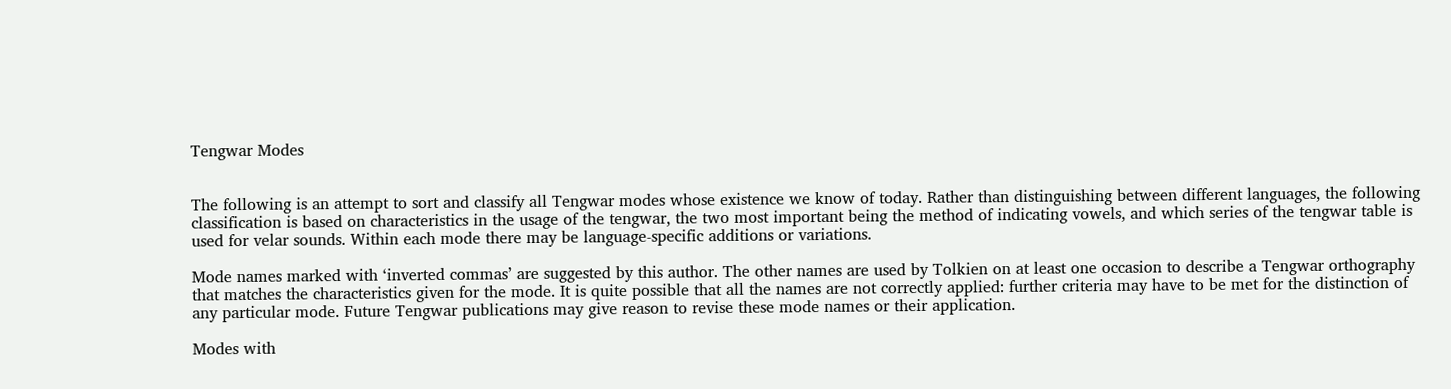Tengwar Modes


The following is an attempt to sort and classify all Tengwar modes whose existence we know of today. Rather than distinguishing between different languages, the following classification is based on characteristics in the usage of the tengwar, the two most important being the method of indicating vowels, and which series of the tengwar table is used for velar sounds. Within each mode there may be language-specific additions or variations.

Mode names marked with ‘inverted commas’ are suggested by this author. The other names are used by Tolkien on at least one occasion to describe a Tengwar orthography that matches the characteristics given for the mode. It is quite possible that all the names are not correctly applied: further criteria may have to be met for the distinction of any particular mode. Future Tengwar publications may give reason to revise these mode names or their application.

Modes with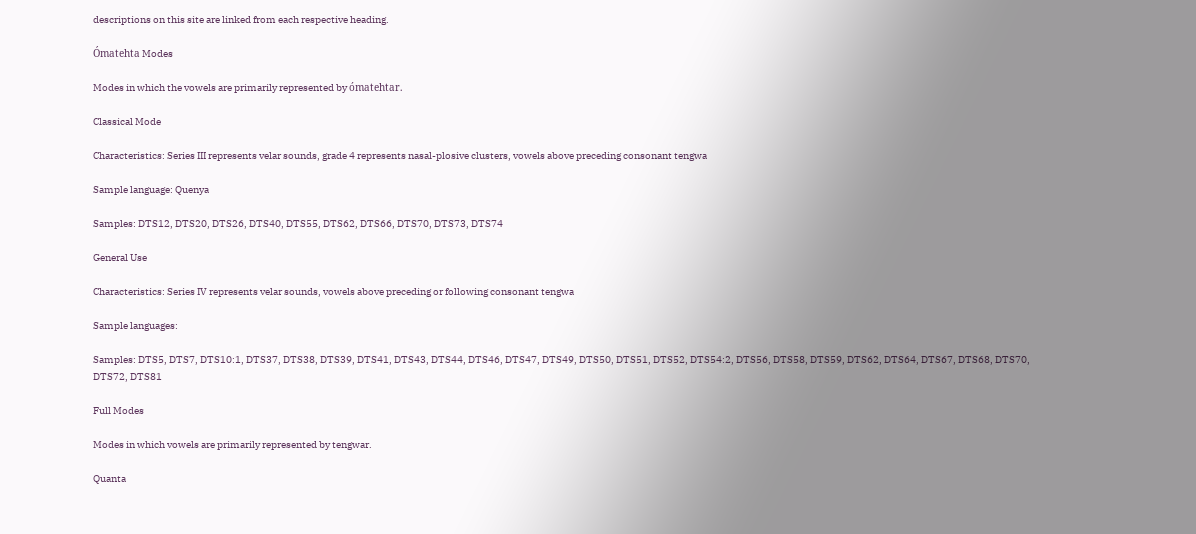descriptions on this site are linked from each respective heading.

Ómatehta Modes

Modes in which the vowels are primarily represented by ómatehtar.

Classical Mode

Characteristics: Series III represents velar sounds, grade 4 represents nasal-plosive clusters, vowels above preceding consonant tengwa

Sample language: Quenya

Samples: DTS12, DTS20, DTS26, DTS40, DTS55, DTS62, DTS66, DTS70, DTS73, DTS74

General Use

Characteristics: Series IV represents velar sounds, vowels above preceding or following consonant tengwa

Sample languages:

Samples: DTS5, DTS7, DTS10:1, DTS37, DTS38, DTS39, DTS41, DTS43, DTS44, DTS46, DTS47, DTS49, DTS50, DTS51, DTS52, DTS54:2, DTS56, DTS58, DTS59, DTS62, DTS64, DTS67, DTS68, DTS70, DTS72, DTS81

Full Modes

Modes in which vowels are primarily represented by tengwar.

Quanta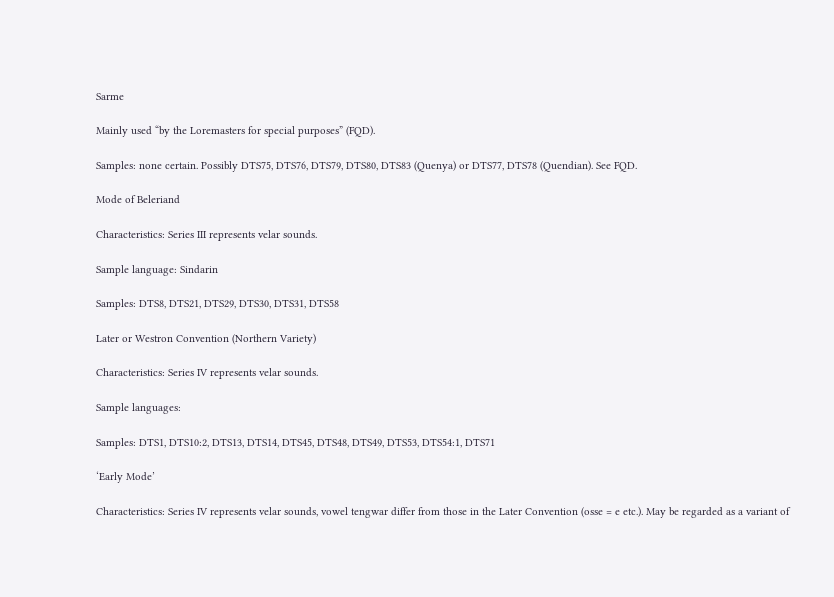Sarme

Mainly used “by the Loremasters for special purposes” (FQD).

Samples: none certain. Possibly DTS75, DTS76, DTS79, DTS80, DTS83 (Quenya) or DTS77, DTS78 (Quendian). See FQD.

Mode of Beleriand

Characteristics: Series III represents velar sounds.

Sample language: Sindarin

Samples: DTS8, DTS21, DTS29, DTS30, DTS31, DTS58

Later or Westron Convention (Northern Variety)

Characteristics: Series IV represents velar sounds.

Sample languages:

Samples: DTS1, DTS10:2, DTS13, DTS14, DTS45, DTS48, DTS49, DTS53, DTS54:1, DTS71

‘Early Mode’

Characteristics: Series IV represents velar sounds, vowel tengwar differ from those in the Later Convention (osse = e etc.). May be regarded as a variant of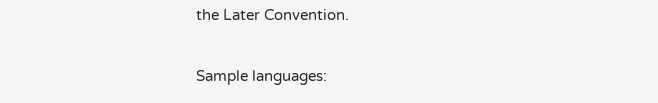the Later Convention.

Sample languages: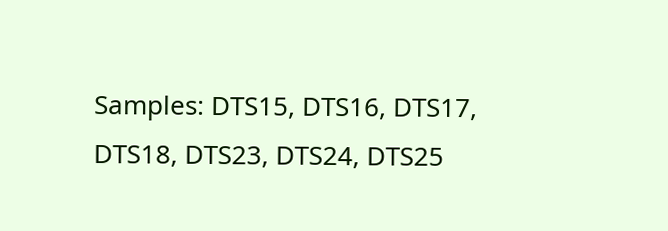Samples: DTS15, DTS16, DTS17, DTS18, DTS23, DTS24, DTS25